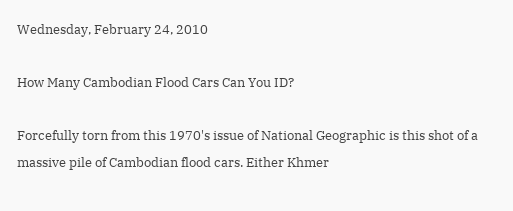Wednesday, February 24, 2010

How Many Cambodian Flood Cars Can You ID?

Forcefully torn from this 1970's issue of National Geographic is this shot of a massive pile of Cambodian flood cars. Either Khmer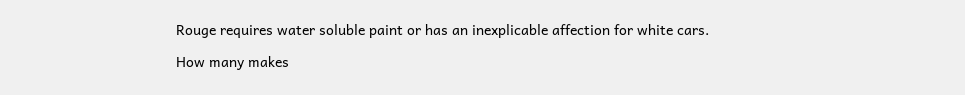Rouge requires water soluble paint or has an inexplicable affection for white cars.

How many makes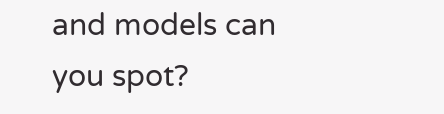and models can you spot?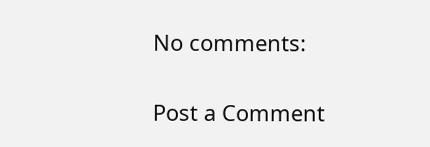No comments:

Post a Comment